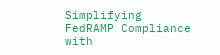Simplifying FedRAMP Compliance with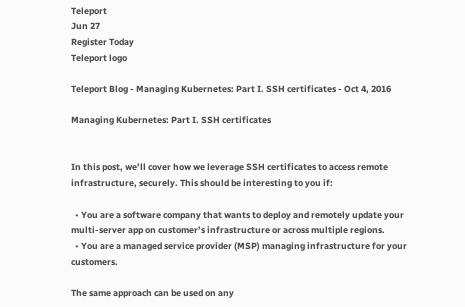Teleport
Jun 27
Register Today
Teleport logo

Teleport Blog - Managing Kubernetes: Part I. SSH certificates - Oct 4, 2016

Managing Kubernetes: Part I. SSH certificates


In this post, we’ll cover how we leverage SSH certificates to access remote infrastructure, securely. This should be interesting to you if:

  • You are a software company that wants to deploy and remotely update your multi-server app on customer’s infrastructure or across multiple regions.
  • You are a managed service provider (MSP) managing infrastructure for your customers.

The same approach can be used on any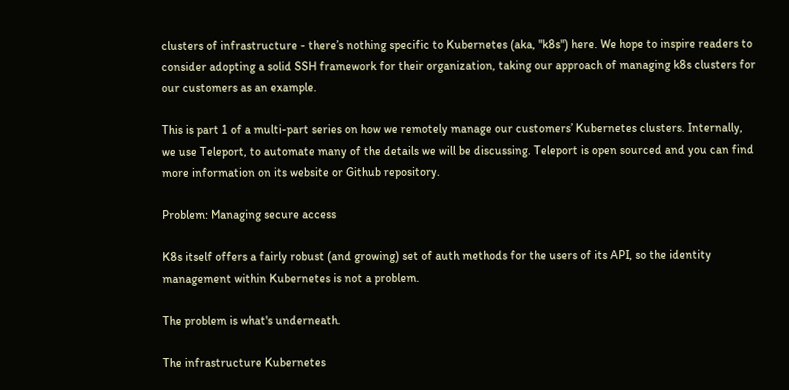clusters of infrastructure - there’s nothing specific to Kubernetes (aka, "k8s") here. We hope to inspire readers to consider adopting a solid SSH framework for their organization, taking our approach of managing k8s clusters for our customers as an example.

This is part 1 of a multi-part series on how we remotely manage our customers’ Kubernetes clusters. Internally, we use Teleport, to automate many of the details we will be discussing. Teleport is open sourced and you can find more information on its website or Github repository.

Problem: Managing secure access

K8s itself offers a fairly robust (and growing) set of auth methods for the users of its API, so the identity management within Kubernetes is not a problem.

The problem is what's underneath.

The infrastructure Kubernetes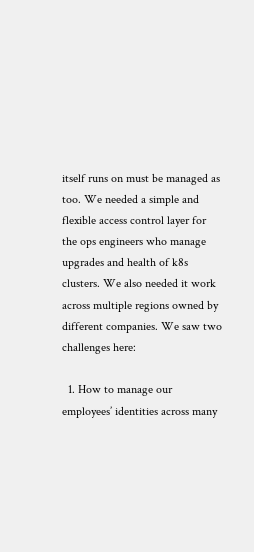itself runs on must be managed as too. We needed a simple and flexible access control layer for the ops engineers who manage upgrades and health of k8s clusters. We also needed it work across multiple regions owned by different companies. We saw two challenges here:

  1. How to manage our employees’ identities across many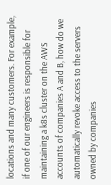locations and many customers. For example, if one of our engineers is responsible for maintaining a k8s cluster on the AWS accounts of companies A and B, how do we automatically revoke access to the servers owned by companies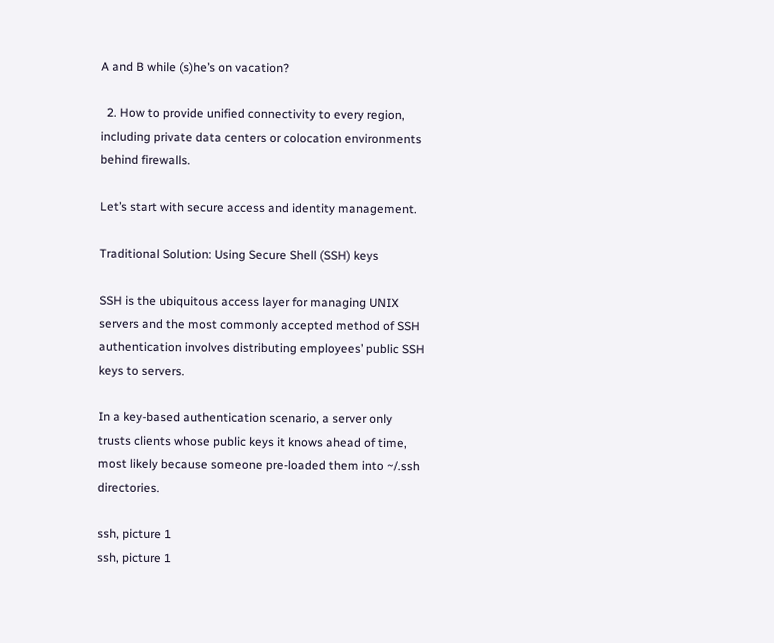A and B while (s)he’s on vacation?

  2. How to provide unified connectivity to every region, including private data centers or colocation environments behind firewalls.

Let’s start with secure access and identity management.

Traditional Solution: Using Secure Shell (SSH) keys

SSH is the ubiquitous access layer for managing UNIX servers and the most commonly accepted method of SSH authentication involves distributing employees’ public SSH keys to servers.

In a key-based authentication scenario, a server only trusts clients whose public keys it knows ahead of time, most likely because someone pre-loaded them into ~/.ssh directories.

ssh, picture 1
ssh, picture 1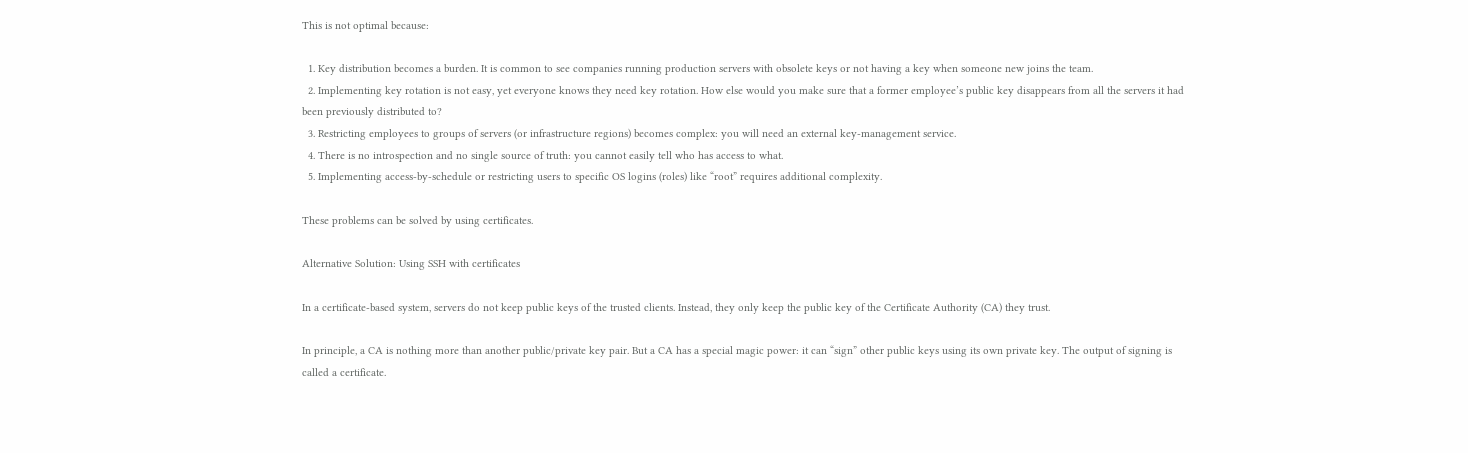This is not optimal because:

  1. Key distribution becomes a burden. It is common to see companies running production servers with obsolete keys or not having a key when someone new joins the team.
  2. Implementing key rotation is not easy, yet everyone knows they need key rotation. How else would you make sure that a former employee’s public key disappears from all the servers it had been previously distributed to?
  3. Restricting employees to groups of servers (or infrastructure regions) becomes complex: you will need an external key-management service.
  4. There is no introspection and no single source of truth: you cannot easily tell who has access to what.
  5. Implementing access-by-schedule or restricting users to specific OS logins (roles) like “root” requires additional complexity.

These problems can be solved by using certificates.

Alternative Solution: Using SSH with certificates

In a certificate-based system, servers do not keep public keys of the trusted clients. Instead, they only keep the public key of the Certificate Authority (CA) they trust.

In principle, a CA is nothing more than another public/private key pair. But a CA has a special magic power: it can “sign” other public keys using its own private key. The output of signing is called a certificate.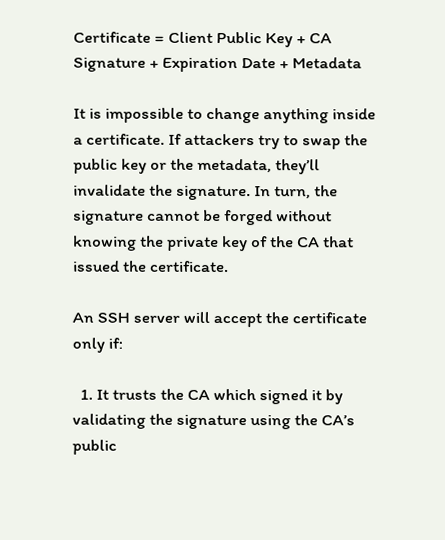Certificate = Client Public Key + CA Signature + Expiration Date + Metadata

It is impossible to change anything inside a certificate. If attackers try to swap the public key or the metadata, they’ll invalidate the signature. In turn, the signature cannot be forged without knowing the private key of the CA that issued the certificate.

An SSH server will accept the certificate only if:

  1. It trusts the CA which signed it by validating the signature using the CA’s public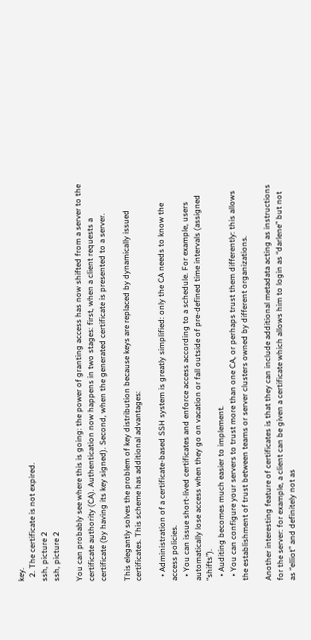key.
  2. The certificate is not expired.
ssh, picture 2
ssh, picture 2

You can probably see where this is going: the power of granting access has now shifted from a server to the certificate authority (CA). Authentication now happens in two stages: first, when a client requests a certificate (by having its key signed). Second, when the generated certificate is presented to a server.

This elegantly solves the problem of key distribution because keys are replaced by dynamically issued certificates. This scheme has additional advantages:

  • Administration of a certificate-based SSH system is greatly simplified: only the CA needs to know the access policies.
  • You can issue short-lived certificates and enforce access according to a schedule. For example, users automatically lose access when they go on vacation or fall outside of pre-defined time intervals (assigned “shifts”).
  • Auditing becomes much easier to implement.
  • You can configure your servers to trust more than one CA, or perhaps trust them differently: this allows the establishment of trust between teams or server clusters owned by different organizations.

Another interesting feature of certificates is that they can include additional metadata acting as instructions for the server: for example, a client can be given a certificate which allows him to login as “darlene” but not as “elliot” and definitely not as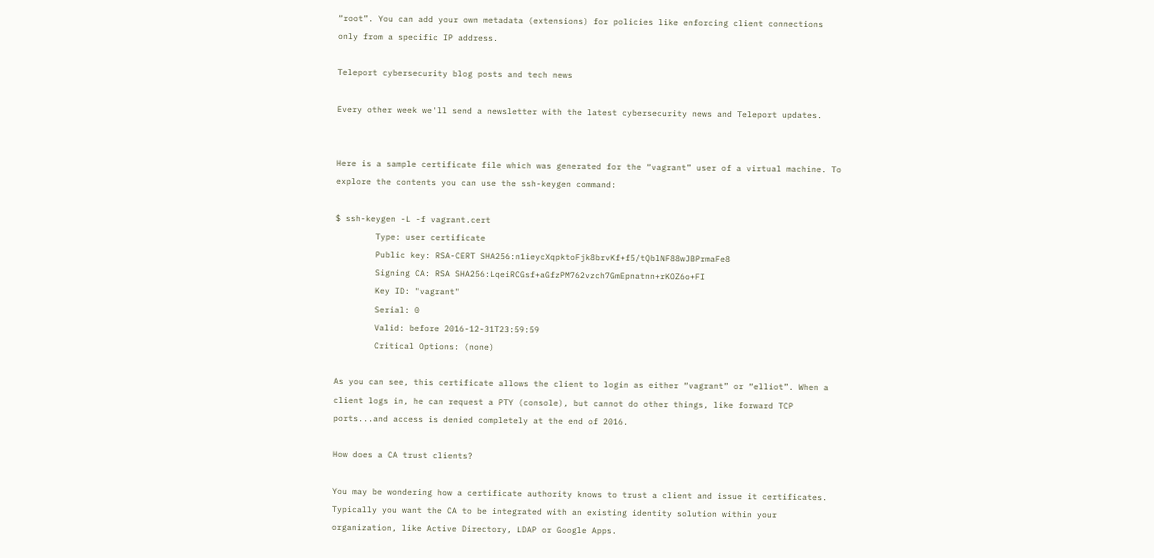“root”. You can add your own metadata (extensions) for policies like enforcing client connections only from a specific IP address.

Teleport cybersecurity blog posts and tech news

Every other week we'll send a newsletter with the latest cybersecurity news and Teleport updates.


Here is a sample certificate file which was generated for the “vagrant” user of a virtual machine. To explore the contents you can use the ssh-keygen command:

$ ssh-keygen -L -f vagrant.cert
        Type: user certificate
        Public key: RSA-CERT SHA256:n1ieycXqpktoFjk8brvKf+f5/tQblNF88wJBPrmaFe8
        Signing CA: RSA SHA256:LqeiRCGsf+aGfzPM762vzch7GmEpnatnn+rKOZ6o+FI
        Key ID: "vagrant"
        Serial: 0
        Valid: before 2016-12-31T23:59:59
        Critical Options: (none)

As you can see, this certificate allows the client to login as either “vagrant” or “elliot”. When a client logs in, he can request a PTY (console), but cannot do other things, like forward TCP ports...and access is denied completely at the end of 2016.

How does a CA trust clients?

You may be wondering how a certificate authority knows to trust a client and issue it certificates. Typically you want the CA to be integrated with an existing identity solution within your organization, like Active Directory, LDAP or Google Apps.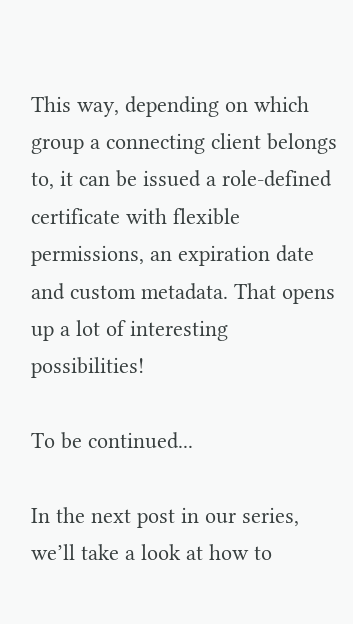This way, depending on which group a connecting client belongs to, it can be issued a role-defined certificate with flexible permissions, an expiration date and custom metadata. That opens up a lot of interesting possibilities!

To be continued...

In the next post in our series, we’ll take a look at how to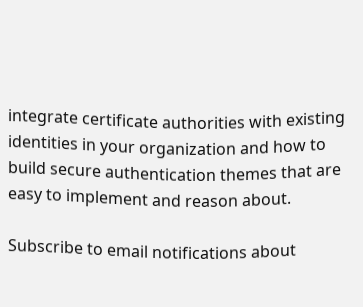integrate certificate authorities with existing identities in your organization and how to build secure authentication themes that are easy to implement and reason about.

Subscribe to email notifications about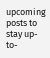upcoming posts to stay up-to-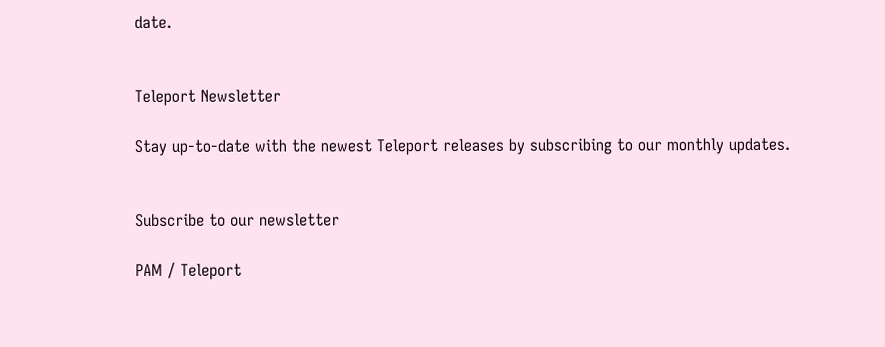date.


Teleport Newsletter

Stay up-to-date with the newest Teleport releases by subscribing to our monthly updates.


Subscribe to our newsletter

PAM / Teleport